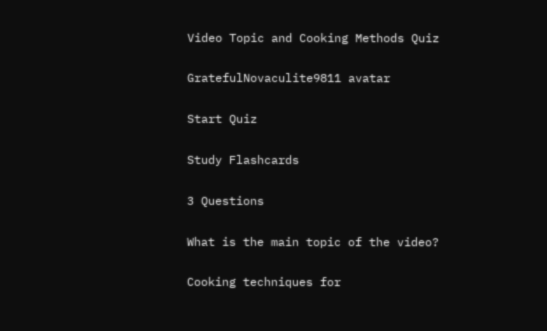Video Topic and Cooking Methods Quiz

GratefulNovaculite9811 avatar

Start Quiz

Study Flashcards

3 Questions

What is the main topic of the video?

Cooking techniques for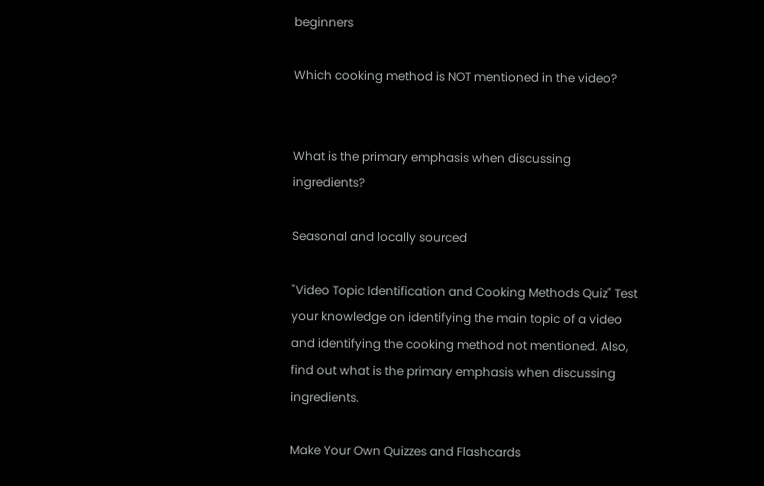beginners

Which cooking method is NOT mentioned in the video?


What is the primary emphasis when discussing ingredients?

Seasonal and locally sourced

"Video Topic Identification and Cooking Methods Quiz" Test your knowledge on identifying the main topic of a video and identifying the cooking method not mentioned. Also, find out what is the primary emphasis when discussing ingredients.

Make Your Own Quizzes and Flashcards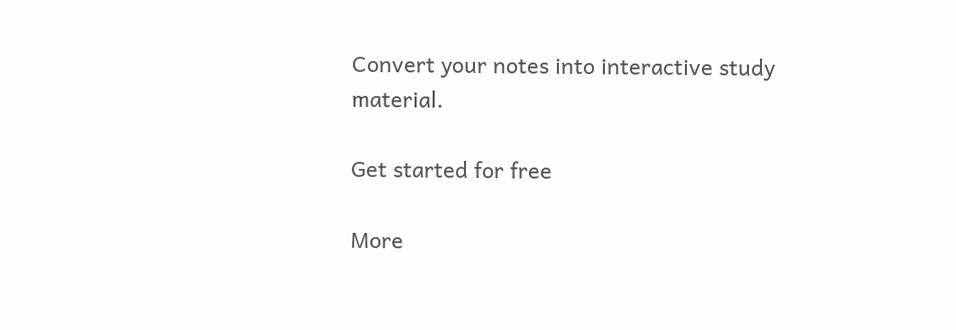Convert your notes into interactive study material.

Get started for free

More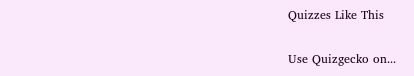Quizzes Like This

Use Quizgecko on...